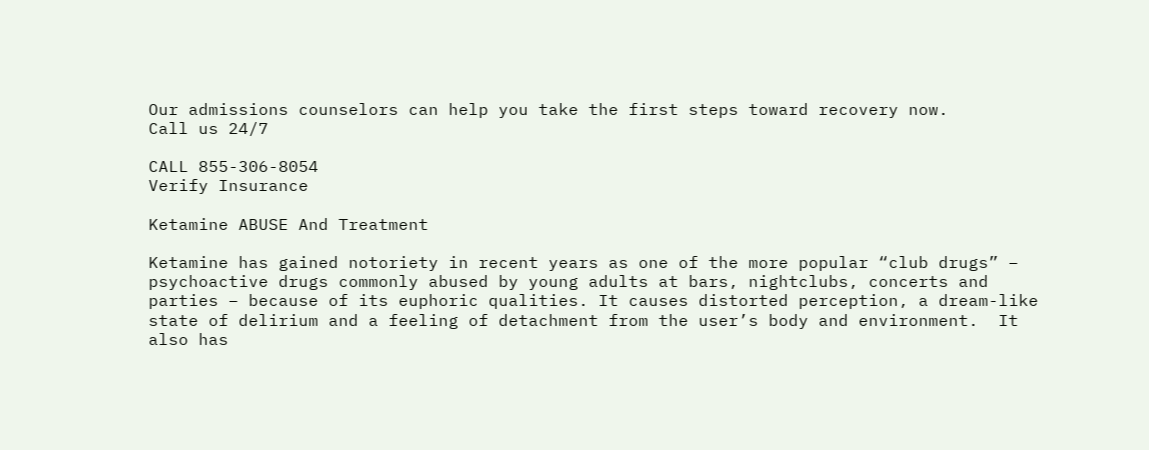Our admissions counselors can help you take the first steps toward recovery now.
Call us 24/7

CALL 855-306-8054
Verify Insurance

Ketamine ABUSE And Treatment

Ketamine has gained notoriety in recent years as one of the more popular “club drugs” – psychoactive drugs commonly abused by young adults at bars, nightclubs, concerts and parties – because of its euphoric qualities. It causes distorted perception, a dream-like state of delirium and a feeling of detachment from the user’s body and environment.  It also has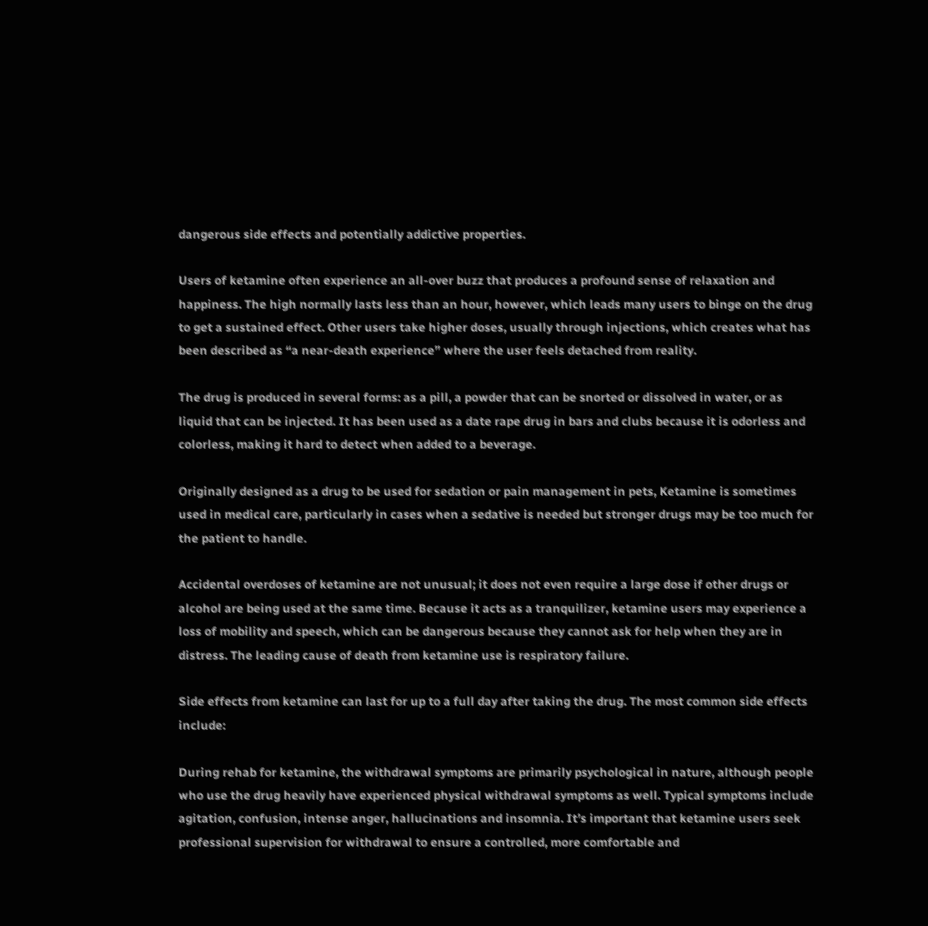dangerous side effects and potentially addictive properties.

Users of ketamine often experience an all-over buzz that produces a profound sense of relaxation and happiness. The high normally lasts less than an hour, however, which leads many users to binge on the drug to get a sustained effect. Other users take higher doses, usually through injections, which creates what has been described as “a near-death experience” where the user feels detached from reality.

The drug is produced in several forms: as a pill, a powder that can be snorted or dissolved in water, or as liquid that can be injected. It has been used as a date rape drug in bars and clubs because it is odorless and colorless, making it hard to detect when added to a beverage.

Originally designed as a drug to be used for sedation or pain management in pets, Ketamine is sometimes used in medical care, particularly in cases when a sedative is needed but stronger drugs may be too much for the patient to handle.

Accidental overdoses of ketamine are not unusual; it does not even require a large dose if other drugs or alcohol are being used at the same time. Because it acts as a tranquilizer, ketamine users may experience a loss of mobility and speech, which can be dangerous because they cannot ask for help when they are in distress. The leading cause of death from ketamine use is respiratory failure.

Side effects from ketamine can last for up to a full day after taking the drug. The most common side effects include:

During rehab for ketamine, the withdrawal symptoms are primarily psychological in nature, although people who use the drug heavily have experienced physical withdrawal symptoms as well. Typical symptoms include agitation, confusion, intense anger, hallucinations and insomnia. It’s important that ketamine users seek professional supervision for withdrawal to ensure a controlled, more comfortable and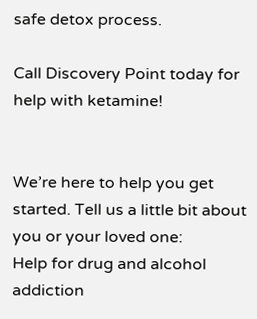safe detox process.

Call Discovery Point today for help with ketamine!


We’re here to help you get started. Tell us a little bit about you or your loved one:
Help for drug and alcohol addiction